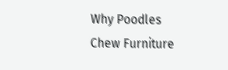Why Poodles Chew Furniture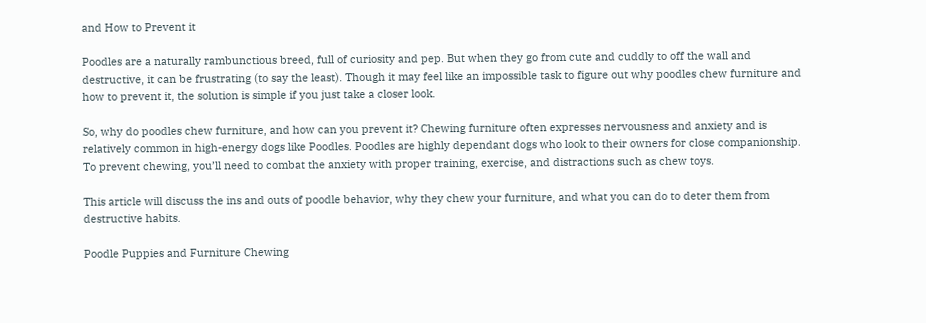and How to Prevent it

Poodles are a naturally rambunctious breed, full of curiosity and pep. But when they go from cute and cuddly to off the wall and destructive, it can be frustrating (to say the least). Though it may feel like an impossible task to figure out why poodles chew furniture and how to prevent it, the solution is simple if you just take a closer look.

So, why do poodles chew furniture, and how can you prevent it? Chewing furniture often expresses nervousness and anxiety and is relatively common in high-energy dogs like Poodles. Poodles are highly dependant dogs who look to their owners for close companionship. To prevent chewing, you’ll need to combat the anxiety with proper training, exercise, and distractions such as chew toys.

This article will discuss the ins and outs of poodle behavior, why they chew your furniture, and what you can do to deter them from destructive habits.

Poodle Puppies and Furniture Chewing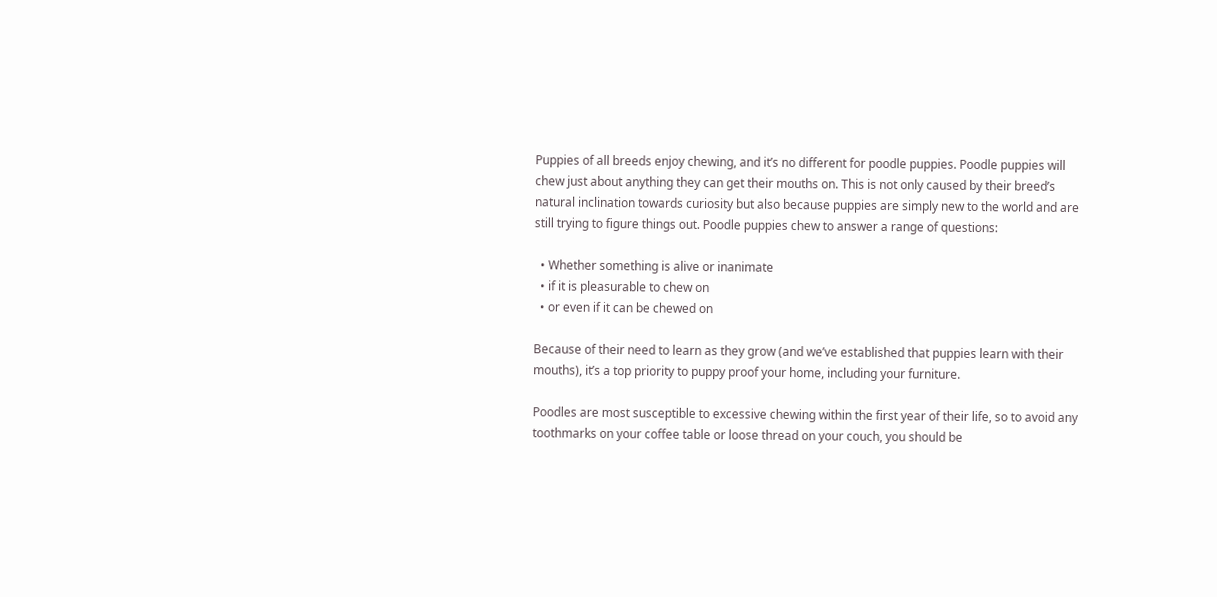Puppies of all breeds enjoy chewing, and it’s no different for poodle puppies. Poodle puppies will chew just about anything they can get their mouths on. This is not only caused by their breed’s natural inclination towards curiosity but also because puppies are simply new to the world and are still trying to figure things out. Poodle puppies chew to answer a range of questions:

  • Whether something is alive or inanimate
  • if it is pleasurable to chew on
  • or even if it can be chewed on

Because of their need to learn as they grow (and we’ve established that puppies learn with their mouths), it’s a top priority to puppy proof your home, including your furniture.

Poodles are most susceptible to excessive chewing within the first year of their life, so to avoid any toothmarks on your coffee table or loose thread on your couch, you should be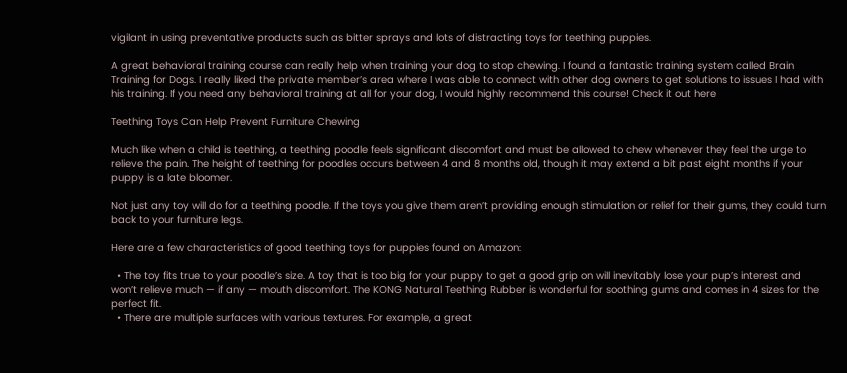vigilant in using preventative products such as bitter sprays and lots of distracting toys for teething puppies.

A great behavioral training course can really help when training your dog to stop chewing. I found a fantastic training system called Brain Training for Dogs. I really liked the private member’s area where I was able to connect with other dog owners to get solutions to issues I had with his training. If you need any behavioral training at all for your dog, I would highly recommend this course! Check it out here

Teething Toys Can Help Prevent Furniture Chewing

Much like when a child is teething, a teething poodle feels significant discomfort and must be allowed to chew whenever they feel the urge to relieve the pain. The height of teething for poodles occurs between 4 and 8 months old, though it may extend a bit past eight months if your puppy is a late bloomer.

Not just any toy will do for a teething poodle. If the toys you give them aren’t providing enough stimulation or relief for their gums, they could turn back to your furniture legs.

Here are a few characteristics of good teething toys for puppies found on Amazon:

  • The toy fits true to your poodle’s size. A toy that is too big for your puppy to get a good grip on will inevitably lose your pup’s interest and won’t relieve much — if any — mouth discomfort. The KONG Natural Teething Rubber is wonderful for soothing gums and comes in 4 sizes for the perfect fit.
  • There are multiple surfaces with various textures. For example, a great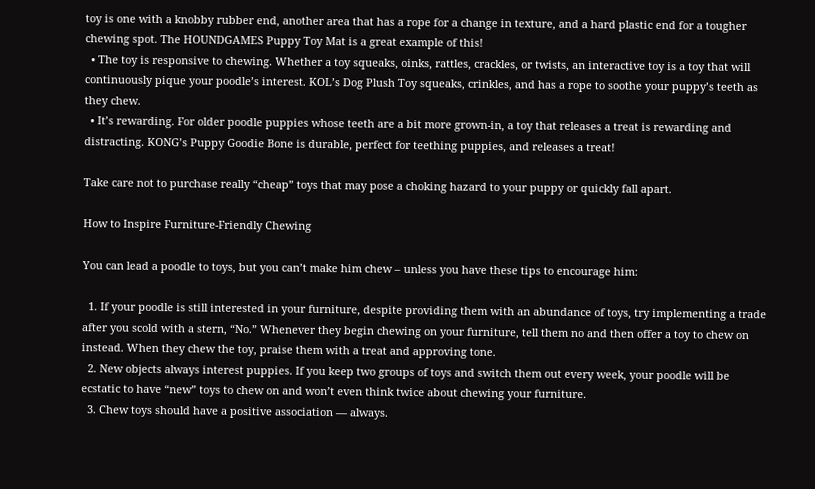toy is one with a knobby rubber end, another area that has a rope for a change in texture, and a hard plastic end for a tougher chewing spot. The HOUNDGAMES Puppy Toy Mat is a great example of this!
  • The toy is responsive to chewing. Whether a toy squeaks, oinks, rattles, crackles, or twists, an interactive toy is a toy that will continuously pique your poodle’s interest. KOL’s Dog Plush Toy squeaks, crinkles, and has a rope to soothe your puppy’s teeth as they chew.
  • It’s rewarding. For older poodle puppies whose teeth are a bit more grown-in, a toy that releases a treat is rewarding and distracting. KONG’s Puppy Goodie Bone is durable, perfect for teething puppies, and releases a treat!

Take care not to purchase really “cheap” toys that may pose a choking hazard to your puppy or quickly fall apart.

How to Inspire Furniture-Friendly Chewing

You can lead a poodle to toys, but you can’t make him chew – unless you have these tips to encourage him:

  1. If your poodle is still interested in your furniture, despite providing them with an abundance of toys, try implementing a trade after you scold with a stern, “No.” Whenever they begin chewing on your furniture, tell them no and then offer a toy to chew on instead. When they chew the toy, praise them with a treat and approving tone.
  2. New objects always interest puppies. If you keep two groups of toys and switch them out every week, your poodle will be ecstatic to have “new” toys to chew on and won’t even think twice about chewing your furniture.
  3. Chew toys should have a positive association — always.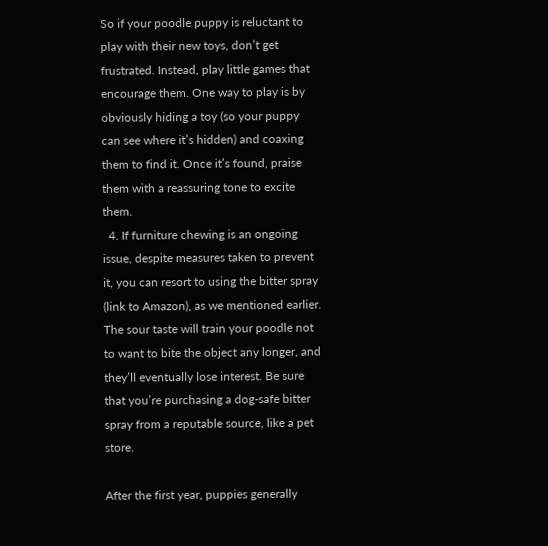So if your poodle puppy is reluctant to play with their new toys, don’t get frustrated. Instead, play little games that encourage them. One way to play is by obviously hiding a toy (so your puppy can see where it’s hidden) and coaxing them to find it. Once it’s found, praise them with a reassuring tone to excite them.
  4. If furniture chewing is an ongoing issue, despite measures taken to prevent it, you can resort to using the bitter spray (link to Amazon), as we mentioned earlier. The sour taste will train your poodle not to want to bite the object any longer, and they’ll eventually lose interest. Be sure that you’re purchasing a dog-safe bitter spray from a reputable source, like a pet store.

After the first year, puppies generally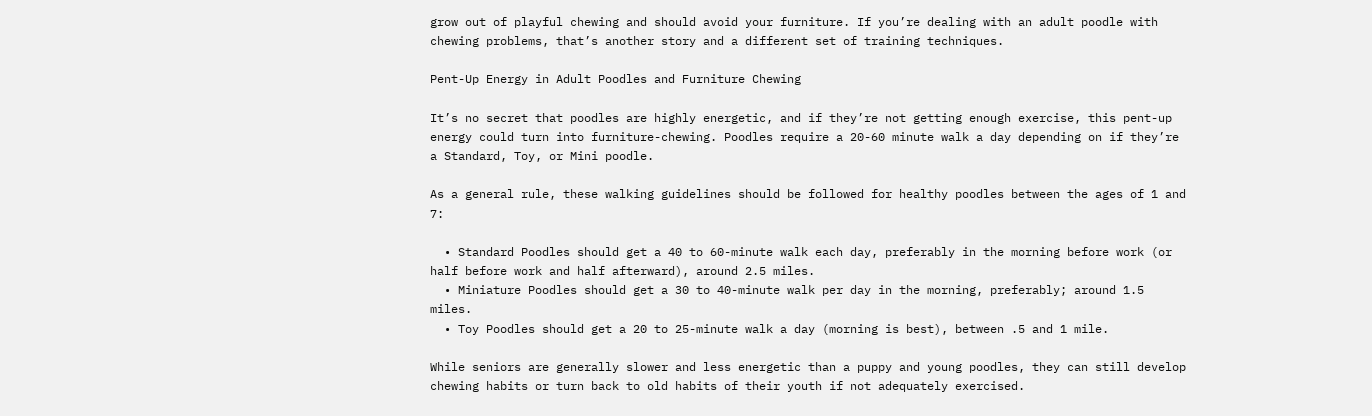grow out of playful chewing and should avoid your furniture. If you’re dealing with an adult poodle with chewing problems, that’s another story and a different set of training techniques.

Pent-Up Energy in Adult Poodles and Furniture Chewing

It’s no secret that poodles are highly energetic, and if they’re not getting enough exercise, this pent-up energy could turn into furniture-chewing. Poodles require a 20-60 minute walk a day depending on if they’re a Standard, Toy, or Mini poodle.

As a general rule, these walking guidelines should be followed for healthy poodles between the ages of 1 and 7:

  • Standard Poodles should get a 40 to 60-minute walk each day, preferably in the morning before work (or half before work and half afterward), around 2.5 miles.
  • Miniature Poodles should get a 30 to 40-minute walk per day in the morning, preferably; around 1.5 miles.
  • Toy Poodles should get a 20 to 25-minute walk a day (morning is best), between .5 and 1 mile.

While seniors are generally slower and less energetic than a puppy and young poodles, they can still develop chewing habits or turn back to old habits of their youth if not adequately exercised.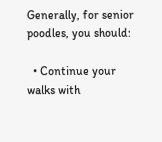Generally, for senior poodles, you should:

  • Continue your walks with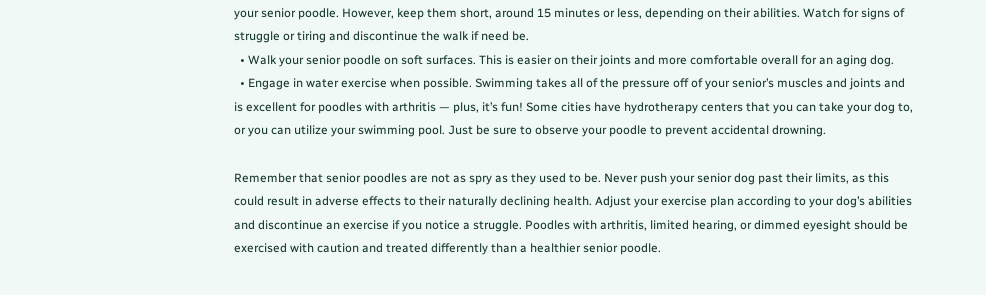your senior poodle. However, keep them short, around 15 minutes or less, depending on their abilities. Watch for signs of struggle or tiring and discontinue the walk if need be.
  • Walk your senior poodle on soft surfaces. This is easier on their joints and more comfortable overall for an aging dog.
  • Engage in water exercise when possible. Swimming takes all of the pressure off of your senior’s muscles and joints and is excellent for poodles with arthritis — plus, it’s fun! Some cities have hydrotherapy centers that you can take your dog to, or you can utilize your swimming pool. Just be sure to observe your poodle to prevent accidental drowning.

Remember that senior poodles are not as spry as they used to be. Never push your senior dog past their limits, as this could result in adverse effects to their naturally declining health. Adjust your exercise plan according to your dog’s abilities and discontinue an exercise if you notice a struggle. Poodles with arthritis, limited hearing, or dimmed eyesight should be exercised with caution and treated differently than a healthier senior poodle.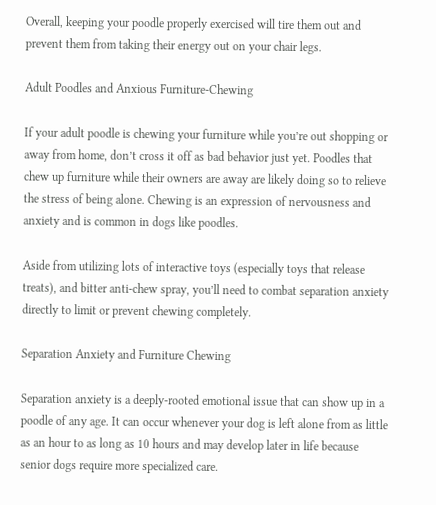Overall, keeping your poodle properly exercised will tire them out and prevent them from taking their energy out on your chair legs.

Adult Poodles and Anxious Furniture-Chewing

If your adult poodle is chewing your furniture while you’re out shopping or away from home, don’t cross it off as bad behavior just yet. Poodles that chew up furniture while their owners are away are likely doing so to relieve the stress of being alone. Chewing is an expression of nervousness and anxiety and is common in dogs like poodles.

Aside from utilizing lots of interactive toys (especially toys that release treats), and bitter anti-chew spray, you’ll need to combat separation anxiety directly to limit or prevent chewing completely.

Separation Anxiety and Furniture Chewing

Separation anxiety is a deeply-rooted emotional issue that can show up in a poodle of any age. It can occur whenever your dog is left alone from as little as an hour to as long as 10 hours and may develop later in life because senior dogs require more specialized care.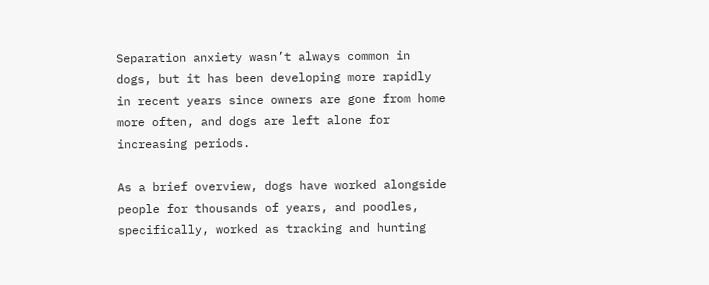Separation anxiety wasn’t always common in dogs, but it has been developing more rapidly in recent years since owners are gone from home more often, and dogs are left alone for increasing periods.

As a brief overview, dogs have worked alongside people for thousands of years, and poodles, specifically, worked as tracking and hunting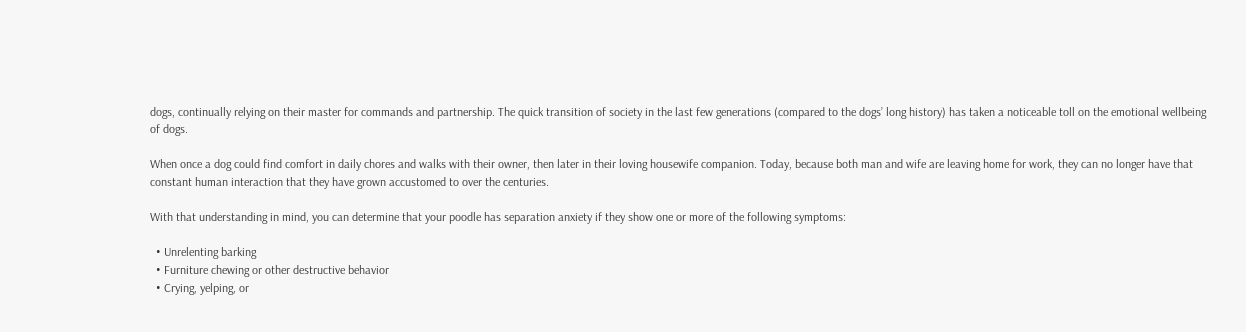dogs, continually relying on their master for commands and partnership. The quick transition of society in the last few generations (compared to the dogs’ long history) has taken a noticeable toll on the emotional wellbeing of dogs.

When once a dog could find comfort in daily chores and walks with their owner, then later in their loving housewife companion. Today, because both man and wife are leaving home for work, they can no longer have that constant human interaction that they have grown accustomed to over the centuries.

With that understanding in mind, you can determine that your poodle has separation anxiety if they show one or more of the following symptoms:

  • Unrelenting barking
  • Furniture chewing or other destructive behavior
  • Crying, yelping, or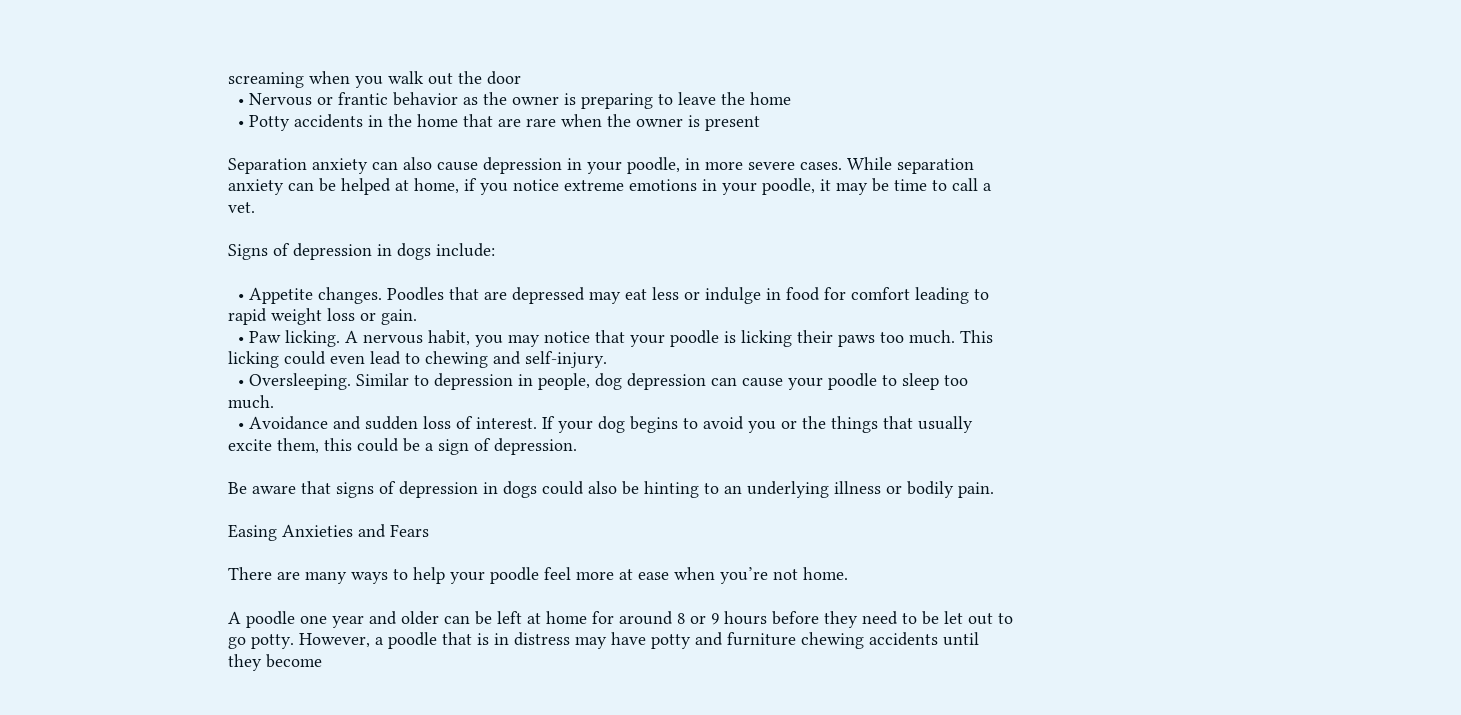screaming when you walk out the door
  • Nervous or frantic behavior as the owner is preparing to leave the home
  • Potty accidents in the home that are rare when the owner is present

Separation anxiety can also cause depression in your poodle, in more severe cases. While separation anxiety can be helped at home, if you notice extreme emotions in your poodle, it may be time to call a vet.

Signs of depression in dogs include:

  • Appetite changes. Poodles that are depressed may eat less or indulge in food for comfort leading to rapid weight loss or gain.
  • Paw licking. A nervous habit, you may notice that your poodle is licking their paws too much. This licking could even lead to chewing and self-injury.
  • Oversleeping. Similar to depression in people, dog depression can cause your poodle to sleep too much.
  • Avoidance and sudden loss of interest. If your dog begins to avoid you or the things that usually excite them, this could be a sign of depression.

Be aware that signs of depression in dogs could also be hinting to an underlying illness or bodily pain.

Easing Anxieties and Fears

There are many ways to help your poodle feel more at ease when you’re not home.

A poodle one year and older can be left at home for around 8 or 9 hours before they need to be let out to go potty. However, a poodle that is in distress may have potty and furniture chewing accidents until they become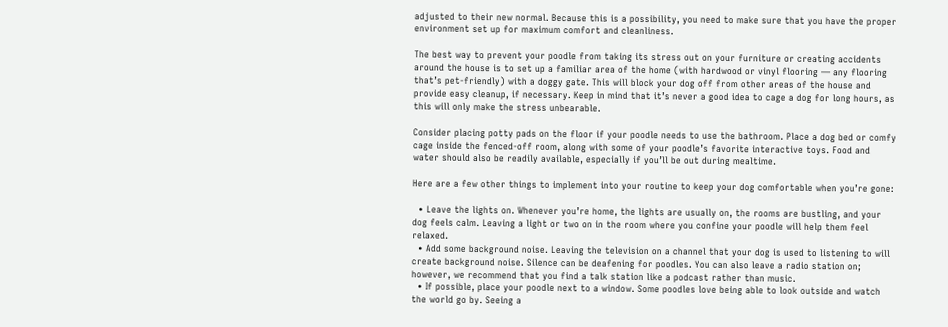adjusted to their new normal. Because this is a possibility, you need to make sure that you have the proper environment set up for maximum comfort and cleanliness.

The best way to prevent your poodle from taking its stress out on your furniture or creating accidents around the house is to set up a familiar area of the home (with hardwood or vinyl flooring — any flooring that’s pet-friendly) with a doggy gate. This will block your dog off from other areas of the house and provide easy cleanup, if necessary. Keep in mind that it’s never a good idea to cage a dog for long hours, as this will only make the stress unbearable.

Consider placing potty pads on the floor if your poodle needs to use the bathroom. Place a dog bed or comfy cage inside the fenced-off room, along with some of your poodle’s favorite interactive toys. Food and water should also be readily available, especially if you’ll be out during mealtime.

Here are a few other things to implement into your routine to keep your dog comfortable when you’re gone:

  • Leave the lights on. Whenever you’re home, the lights are usually on, the rooms are bustling, and your dog feels calm. Leaving a light or two on in the room where you confine your poodle will help them feel relaxed.
  • Add some background noise. Leaving the television on a channel that your dog is used to listening to will create background noise. Silence can be deafening for poodles. You can also leave a radio station on; however, we recommend that you find a talk station like a podcast rather than music.
  • If possible, place your poodle next to a window. Some poodles love being able to look outside and watch the world go by. Seeing a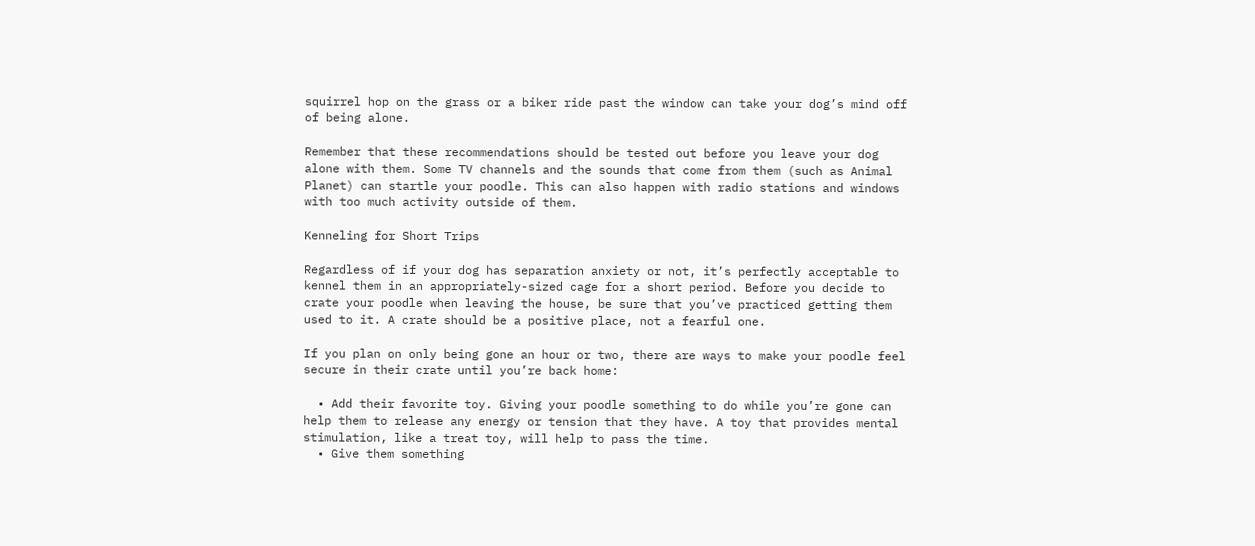squirrel hop on the grass or a biker ride past the window can take your dog’s mind off of being alone.

Remember that these recommendations should be tested out before you leave your dog alone with them. Some TV channels and the sounds that come from them (such as Animal Planet) can startle your poodle. This can also happen with radio stations and windows with too much activity outside of them.

Kenneling for Short Trips

Regardless of if your dog has separation anxiety or not, it’s perfectly acceptable to kennel them in an appropriately-sized cage for a short period. Before you decide to crate your poodle when leaving the house, be sure that you’ve practiced getting them used to it. A crate should be a positive place, not a fearful one.

If you plan on only being gone an hour or two, there are ways to make your poodle feel secure in their crate until you’re back home:

  • Add their favorite toy. Giving your poodle something to do while you’re gone can help them to release any energy or tension that they have. A toy that provides mental stimulation, like a treat toy, will help to pass the time.
  • Give them something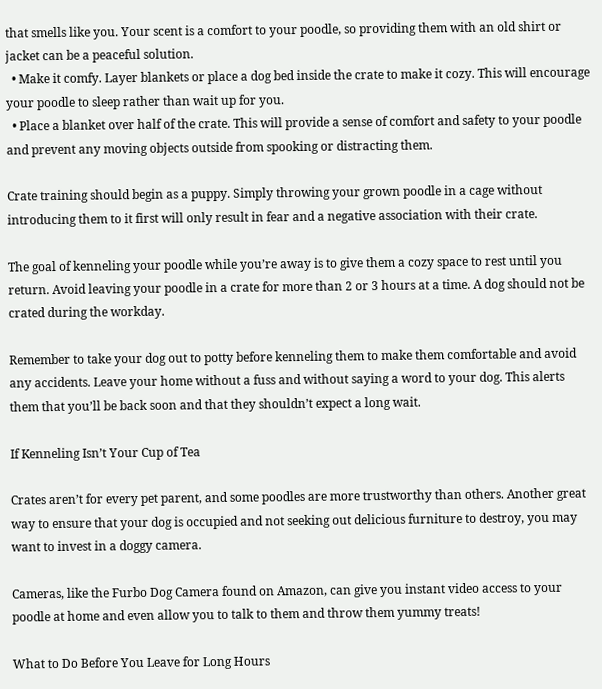that smells like you. Your scent is a comfort to your poodle, so providing them with an old shirt or jacket can be a peaceful solution.
  • Make it comfy. Layer blankets or place a dog bed inside the crate to make it cozy. This will encourage your poodle to sleep rather than wait up for you.
  • Place a blanket over half of the crate. This will provide a sense of comfort and safety to your poodle and prevent any moving objects outside from spooking or distracting them.

Crate training should begin as a puppy. Simply throwing your grown poodle in a cage without introducing them to it first will only result in fear and a negative association with their crate.

The goal of kenneling your poodle while you’re away is to give them a cozy space to rest until you return. Avoid leaving your poodle in a crate for more than 2 or 3 hours at a time. A dog should not be crated during the workday.

Remember to take your dog out to potty before kenneling them to make them comfortable and avoid any accidents. Leave your home without a fuss and without saying a word to your dog. This alerts them that you’ll be back soon and that they shouldn’t expect a long wait.

If Kenneling Isn’t Your Cup of Tea

Crates aren’t for every pet parent, and some poodles are more trustworthy than others. Another great way to ensure that your dog is occupied and not seeking out delicious furniture to destroy, you may want to invest in a doggy camera.

Cameras, like the Furbo Dog Camera found on Amazon, can give you instant video access to your poodle at home and even allow you to talk to them and throw them yummy treats!

What to Do Before You Leave for Long Hours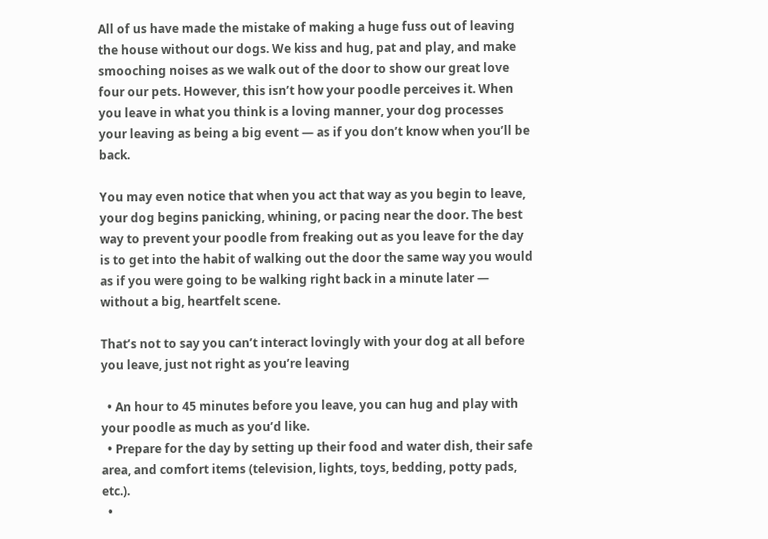All of us have made the mistake of making a huge fuss out of leaving the house without our dogs. We kiss and hug, pat and play, and make smooching noises as we walk out of the door to show our great love four our pets. However, this isn’t how your poodle perceives it. When you leave in what you think is a loving manner, your dog processes your leaving as being a big event — as if you don’t know when you’ll be back.

You may even notice that when you act that way as you begin to leave, your dog begins panicking, whining, or pacing near the door. The best way to prevent your poodle from freaking out as you leave for the day is to get into the habit of walking out the door the same way you would as if you were going to be walking right back in a minute later — without a big, heartfelt scene.

That’s not to say you can’t interact lovingly with your dog at all before you leave, just not right as you’re leaving

  • An hour to 45 minutes before you leave, you can hug and play with your poodle as much as you’d like.
  • Prepare for the day by setting up their food and water dish, their safe area, and comfort items (television, lights, toys, bedding, potty pads, etc.).
  •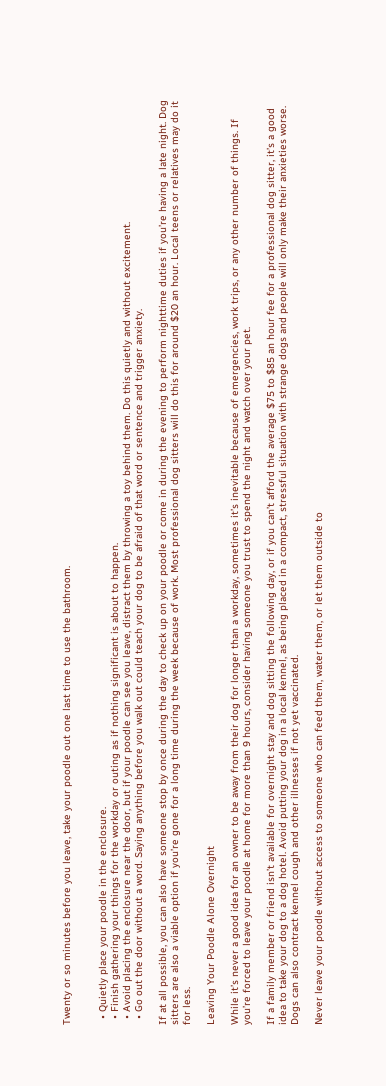Twenty or so minutes before you leave, take your poodle out one last time to use the bathroom.


  • Quietly place your poodle in the enclosure.
  • Finish gathering your things for the workday or outing as if nothing significant is about to happen.
  • Avoid placing the enclosure near the door, but if your poodle can see you leave, distract them by throwing a toy behind them. Do this quietly and without excitement.
  • Go out the door without a word. Saying anything before you walk out could teach your dog to be afraid of that word or sentence and trigger anxiety.

If at all possible, you can also have someone stop by once during the day to check up on your poodle or come in during the evening to perform nighttime duties if you’re having a late night. Dog sitters are also a viable option if you’re gone for a long time during the week because of work. Most professional dog sitters will do this for around $20 an hour. Local teens or relatives may do it for less.

Leaving Your Poodle Alone Overnight

While it’s never a good idea for an owner to be away from their dog for longer than a workday, sometimes it’s inevitable because of emergencies, work trips, or any other number of things. If you’re forced to leave your poodle at home for more than 9 hours, consider having someone you trust to spend the night and watch over your pet.

If a family member or friend isn’t available for overnight stay and dog sitting the following day, or if you can’t afford the average $75 to $85 an hour fee for a professional dog sitter, it’s a good idea to take your dog to a dog hotel. Avoid putting your dog in a local kennel, as being placed in a compact, stressful situation with strange dogs and people will only make their anxieties worse. Dogs can also contract kennel cough and other illnesses if not yet vaccinated.

Never leave your poodle without access to someone who can feed them, water them, or let them outside to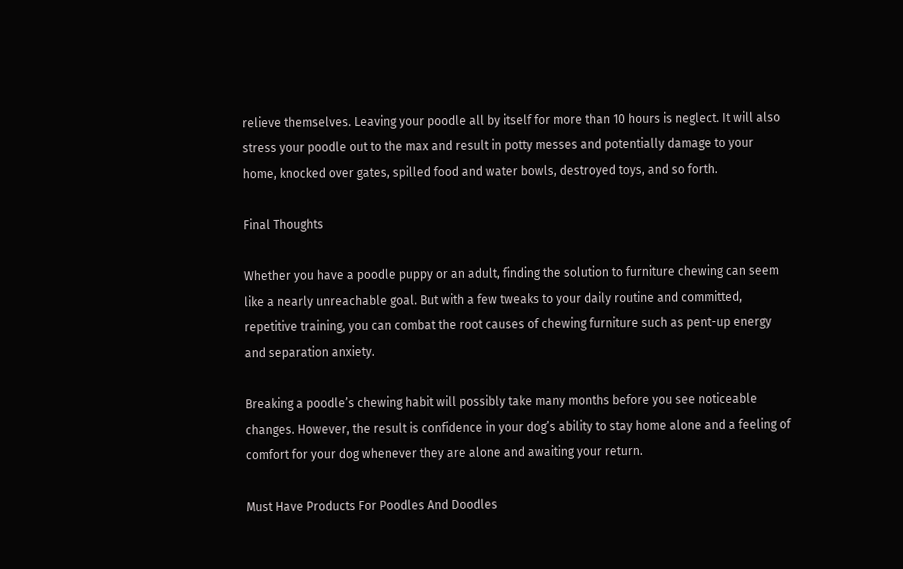relieve themselves. Leaving your poodle all by itself for more than 10 hours is neglect. It will also stress your poodle out to the max and result in potty messes and potentially damage to your home, knocked over gates, spilled food and water bowls, destroyed toys, and so forth.

Final Thoughts

Whether you have a poodle puppy or an adult, finding the solution to furniture chewing can seem like a nearly unreachable goal. But with a few tweaks to your daily routine and committed, repetitive training, you can combat the root causes of chewing furniture such as pent-up energy and separation anxiety.

Breaking a poodle’s chewing habit will possibly take many months before you see noticeable changes. However, the result is confidence in your dog’s ability to stay home alone and a feeling of comfort for your dog whenever they are alone and awaiting your return.

Must Have Products For Poodles And Doodles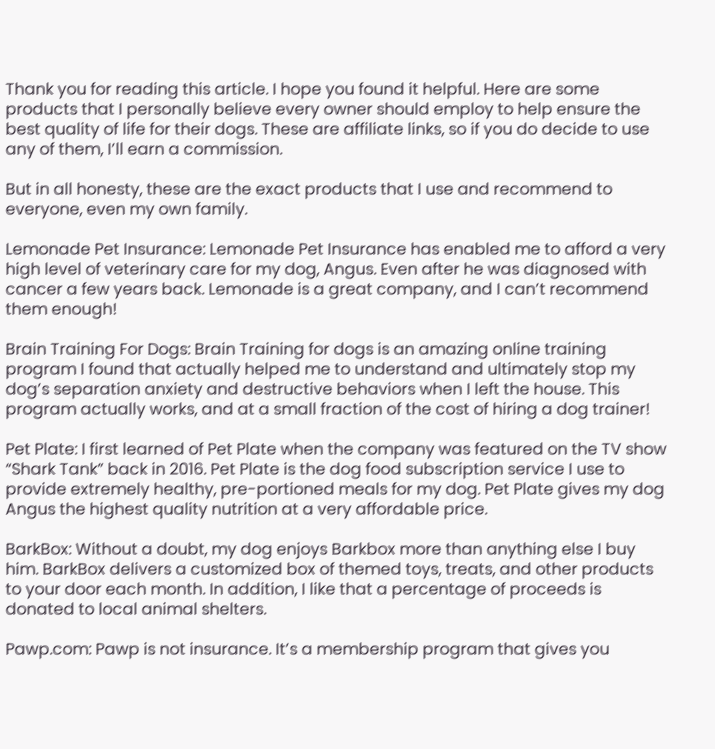Thank you for reading this article. I hope you found it helpful. Here are some products that I personally believe every owner should employ to help ensure the best quality of life for their dogs. These are affiliate links, so if you do decide to use any of them, I’ll earn a commission.

But in all honesty, these are the exact products that I use and recommend to everyone, even my own family.

Lemonade Pet Insurance: Lemonade Pet Insurance has enabled me to afford a very high level of veterinary care for my dog, Angus. Even after he was diagnosed with cancer a few years back. Lemonade is a great company, and I can’t recommend them enough!

Brain Training For Dogs: Brain Training for dogs is an amazing online training program I found that actually helped me to understand and ultimately stop my dog’s separation anxiety and destructive behaviors when I left the house. This program actually works, and at a small fraction of the cost of hiring a dog trainer!

Pet Plate: I first learned of Pet Plate when the company was featured on the TV show “Shark Tank” back in 2016. Pet Plate is the dog food subscription service I use to provide extremely healthy, pre-portioned meals for my dog. Pet Plate gives my dog Angus the highest quality nutrition at a very affordable price.

BarkBox: Without a doubt, my dog enjoys Barkbox more than anything else I buy him. BarkBox delivers a customized box of themed toys, treats, and other products to your door each month. In addition, I like that a percentage of proceeds is donated to local animal shelters.

Pawp.com: Pawp is not insurance. It’s a membership program that gives you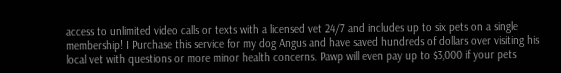access to unlimited video calls or texts with a licensed vet 24/7 and includes up to six pets on a single membership! I Purchase this service for my dog Angus and have saved hundreds of dollars over visiting his local vet with questions or more minor health concerns. Pawp will even pay up to $3,000 if your pets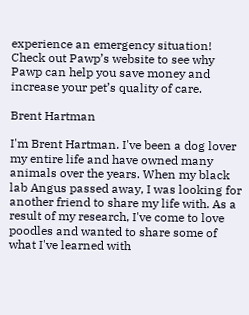experience an emergency situation! Check out Pawp’s website to see why Pawp can help you save money and increase your pet’s quality of care.

Brent Hartman

I'm Brent Hartman. I've been a dog lover my entire life and have owned many animals over the years. When my black lab Angus passed away, I was looking for another friend to share my life with. As a result of my research, I've come to love poodles and wanted to share some of what I've learned with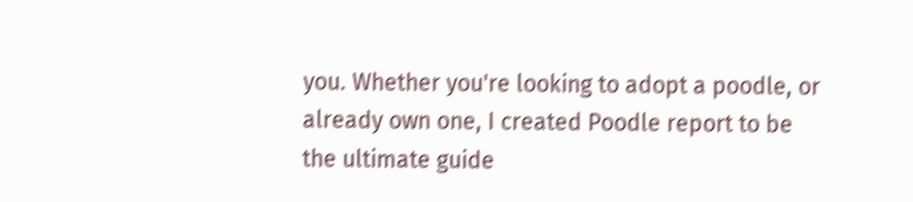you. Whether you're looking to adopt a poodle, or already own one, I created Poodle report to be the ultimate guide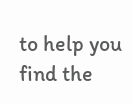to help you find the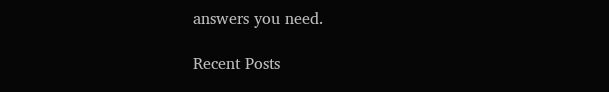answers you need.

Recent Posts